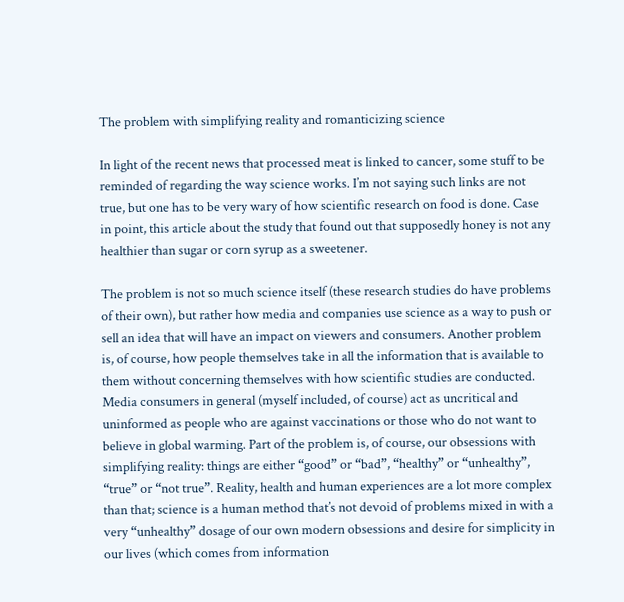The problem with simplifying reality and romanticizing science

In light of the recent news that processed meat is linked to cancer, some stuff to be reminded of regarding the way science works. I’m not saying such links are not true, but one has to be very wary of how scientific research on food is done. Case in point, this article about the study that found out that supposedly honey is not any healthier than sugar or corn syrup as a sweetener.

The problem is not so much science itself (these research studies do have problems of their own), but rather how media and companies use science as a way to push or sell an idea that will have an impact on viewers and consumers. Another problem is, of course, how people themselves take in all the information that is available to them without concerning themselves with how scientific studies are conducted. Media consumers in general (myself included, of course) act as uncritical and uninformed as people who are against vaccinations or those who do not want to believe in global warming. Part of the problem is, of course, our obsessions with simplifying reality: things are either “good” or “bad”, “healthy” or “unhealthy”, “true” or “not true”. Reality, health and human experiences are a lot more complex than that; science is a human method that’s not devoid of problems mixed in with a very “unhealthy” dosage of our own modern obsessions and desire for simplicity in our lives (which comes from information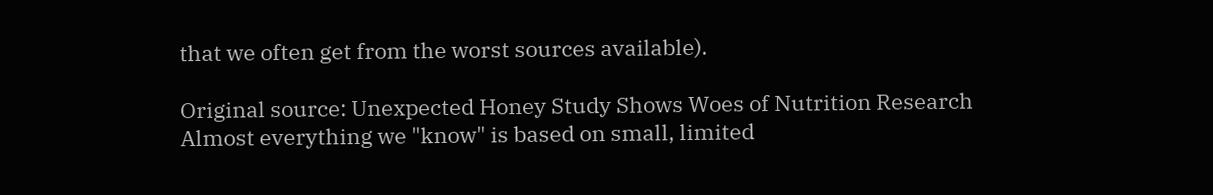that we often get from the worst sources available).

Original source: Unexpected Honey Study Shows Woes of Nutrition Research
Almost everything we "know" is based on small, limited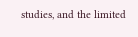studies, and the limited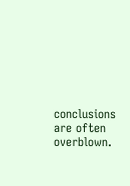conclusions are often overblown.